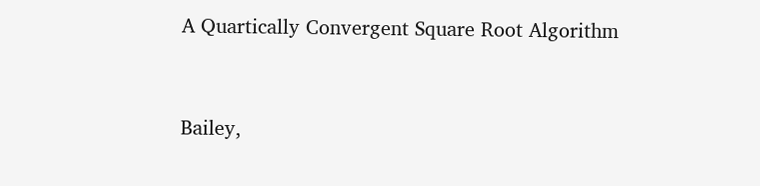A Quartically Convergent Square Root Algorithm


Bailey,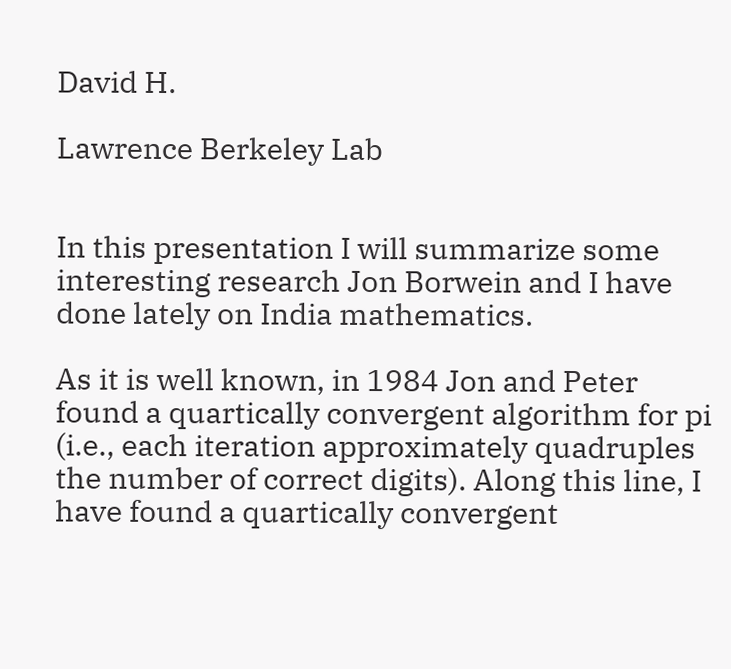David H.

Lawrence Berkeley Lab


In this presentation I will summarize some interesting research Jon Borwein and I have done lately on India mathematics.

As it is well known, in 1984 Jon and Peter found a quartically convergent algorithm for pi (i.e., each iteration approximately quadruples the number of correct digits). Along this line, I have found a quartically convergent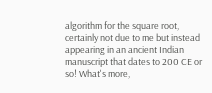algorithm for the square root, certainly not due to me but instead appearing in an ancient Indian manuscript that dates to 200 CE or so! What's more,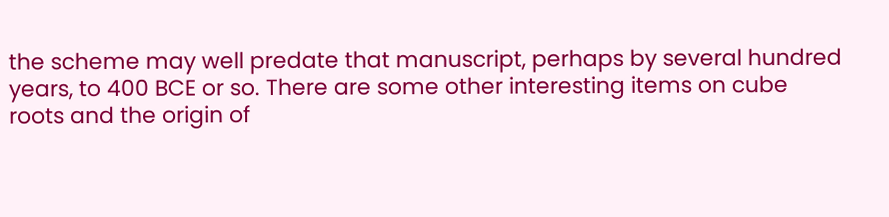the scheme may well predate that manuscript, perhaps by several hundred years, to 400 BCE or so. There are some other interesting items on cube roots and the origin of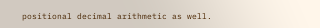positional decimal arithmetic as well.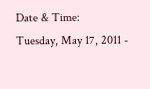Date & Time:
Tuesday, May 17, 2011 -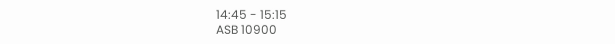14:45 - 15:15
ASB 10900